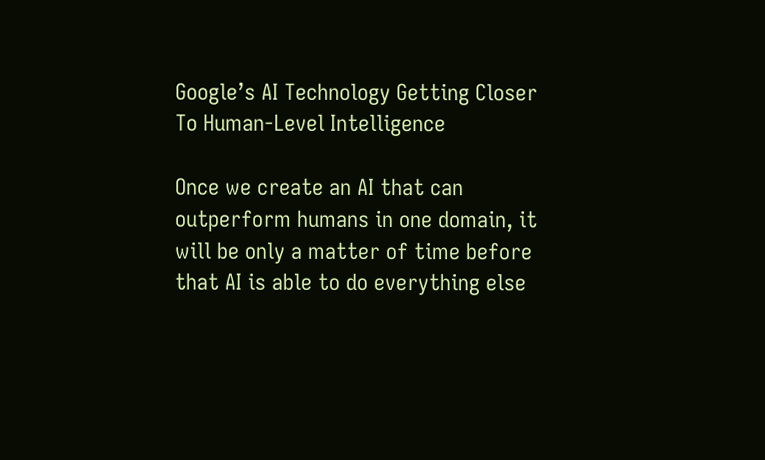Google’s AI Technology Getting Closer To Human-Level Intelligence

Once we create an AI that can outperform humans in one domain, it will be only a matter of time before that AI is able to do everything else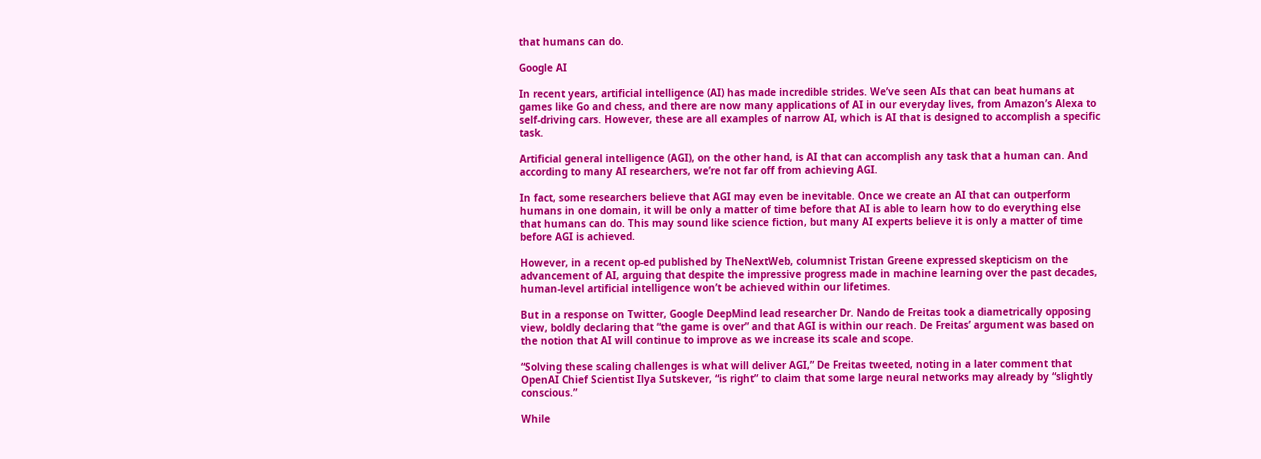that humans can do.

Google AI

In recent years, artificial intelligence (AI) has made incredible strides. We’ve seen AIs that can beat humans at games like Go and chess, and there are now many applications of AI in our everyday lives, from Amazon’s Alexa to self-driving cars. However, these are all examples of narrow AI, which is AI that is designed to accomplish a specific task.

Artificial general intelligence (AGI), on the other hand, is AI that can accomplish any task that a human can. And according to many AI researchers, we’re not far off from achieving AGI.

In fact, some researchers believe that AGI may even be inevitable. Once we create an AI that can outperform humans in one domain, it will be only a matter of time before that AI is able to learn how to do everything else that humans can do. This may sound like science fiction, but many AI experts believe it is only a matter of time before AGI is achieved.

However, in a recent op-ed published by TheNextWeb, columnist Tristan Greene expressed skepticism on the advancement of AI, arguing that despite the impressive progress made in machine learning over the past decades, human-level artificial intelligence won’t be achieved within our lifetimes.

But in a response on Twitter, Google DeepMind lead researcher Dr. Nando de Freitas took a diametrically opposing view, boldly declaring that “the game is over” and that AGI is within our reach. De Freitas’ argument was based on the notion that AI will continue to improve as we increase its scale and scope.

“Solving these scaling challenges is what will deliver AGI,” De Freitas tweeted, noting in a later comment that OpenAI Chief Scientist Ilya Sutskever, “is right” to claim that some large neural networks may already by “slightly conscious.”

While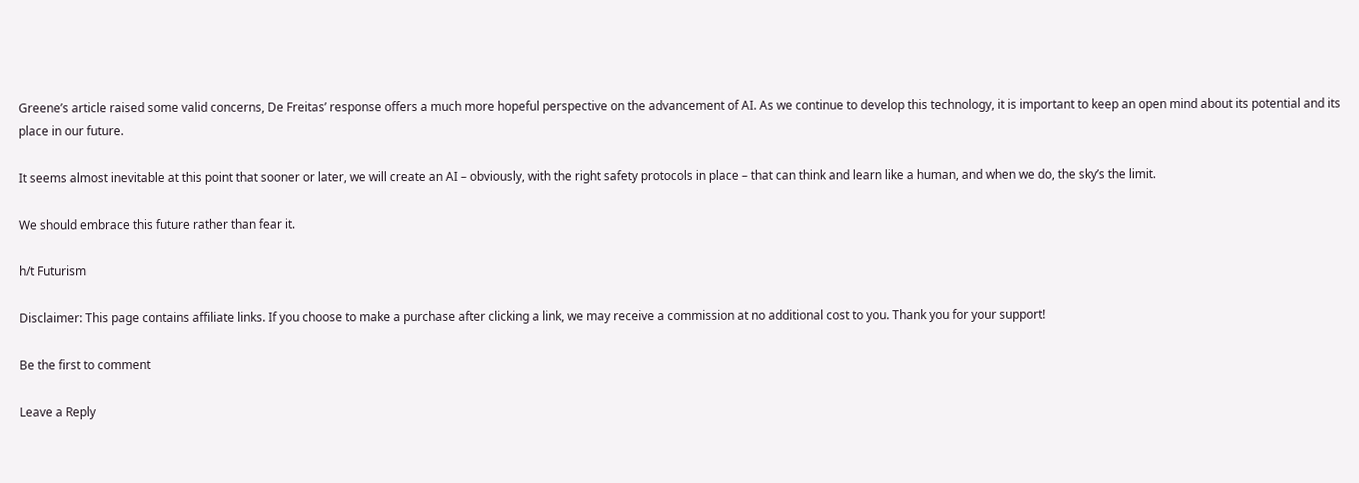Greene’s article raised some valid concerns, De Freitas’ response offers a much more hopeful perspective on the advancement of AI. As we continue to develop this technology, it is important to keep an open mind about its potential and its place in our future.

It seems almost inevitable at this point that sooner or later, we will create an AI – obviously, with the right safety protocols in place – that can think and learn like a human, and when we do, the sky’s the limit.

We should embrace this future rather than fear it.

h/t Futurism

Disclaimer: This page contains affiliate links. If you choose to make a purchase after clicking a link, we may receive a commission at no additional cost to you. Thank you for your support!

Be the first to comment

Leave a Reply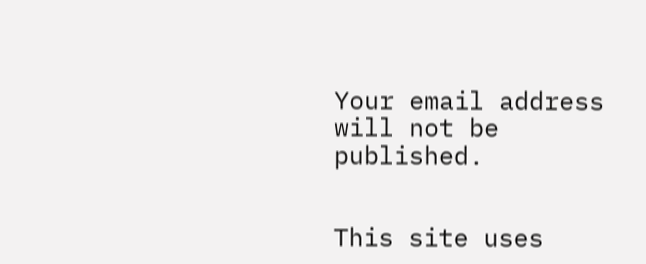Your email address will not be published.


This site uses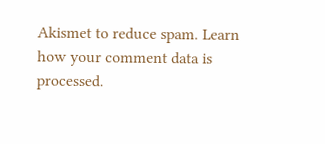Akismet to reduce spam. Learn how your comment data is processed.